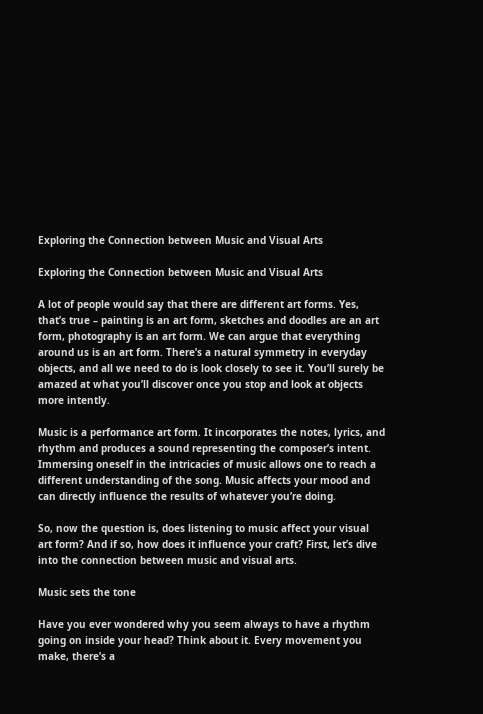Exploring the Connection between Music and Visual Arts

Exploring the Connection between Music and Visual Arts

A lot of people would say that there are different art forms. Yes, that’s true – painting is an art form, sketches and doodles are an art form, photography is an art form. We can argue that everything around us is an art form. There’s a natural symmetry in everyday objects, and all we need to do is look closely to see it. You’ll surely be amazed at what you’ll discover once you stop and look at objects more intently.

Music is a performance art form. It incorporates the notes, lyrics, and rhythm and produces a sound representing the composer’s intent. Immersing oneself in the intricacies of music allows one to reach a different understanding of the song. Music affects your mood and can directly influence the results of whatever you’re doing.

So, now the question is, does listening to music affect your visual art form? And if so, how does it influence your craft? First, let’s dive into the connection between music and visual arts.

Music sets the tone

Have you ever wondered why you seem always to have a rhythm going on inside your head? Think about it. Every movement you make, there’s a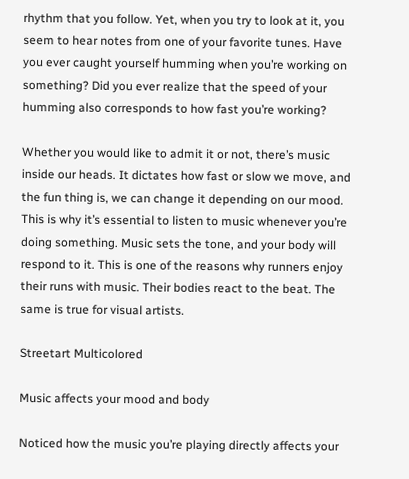rhythm that you follow. Yet, when you try to look at it, you seem to hear notes from one of your favorite tunes. Have you ever caught yourself humming when you’re working on something? Did you ever realize that the speed of your humming also corresponds to how fast you’re working?

Whether you would like to admit it or not, there’s music inside our heads. It dictates how fast or slow we move, and the fun thing is, we can change it depending on our mood. This is why it’s essential to listen to music whenever you’re doing something. Music sets the tone, and your body will respond to it. This is one of the reasons why runners enjoy their runs with music. Their bodies react to the beat. The same is true for visual artists.

Streetart Multicolored

Music affects your mood and body

Noticed how the music you’re playing directly affects your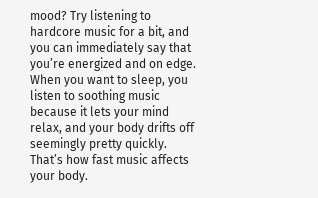mood? Try listening to hardcore music for a bit, and you can immediately say that you’re energized and on edge. When you want to sleep, you listen to soothing music because it lets your mind relax, and your body drifts off seemingly pretty quickly. That’s how fast music affects your body.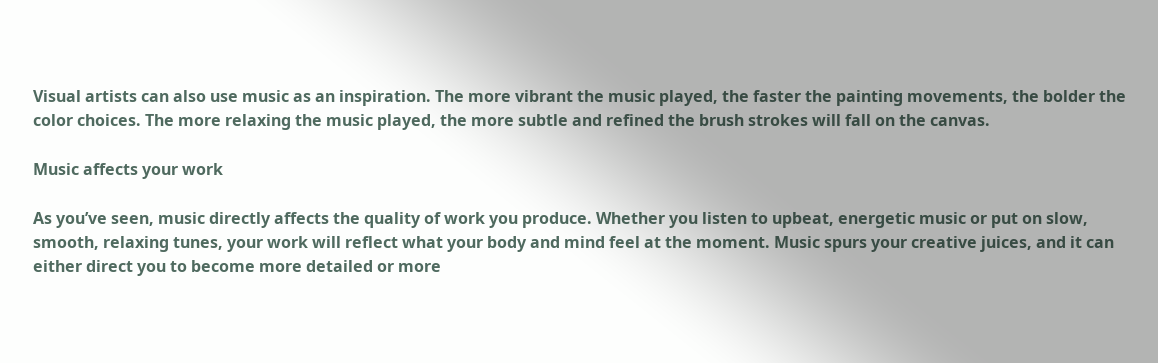Visual artists can also use music as an inspiration. The more vibrant the music played, the faster the painting movements, the bolder the color choices. The more relaxing the music played, the more subtle and refined the brush strokes will fall on the canvas.

Music affects your work

As you’ve seen, music directly affects the quality of work you produce. Whether you listen to upbeat, energetic music or put on slow, smooth, relaxing tunes, your work will reflect what your body and mind feel at the moment. Music spurs your creative juices, and it can either direct you to become more detailed or more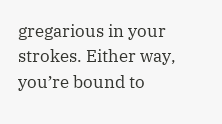gregarious in your strokes. Either way, you’re bound to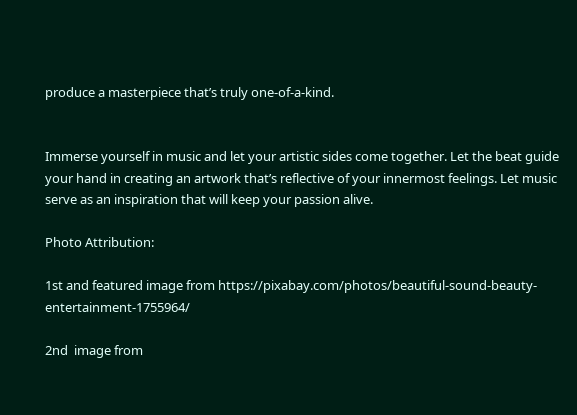produce a masterpiece that’s truly one-of-a-kind.


Immerse yourself in music and let your artistic sides come together. Let the beat guide your hand in creating an artwork that’s reflective of your innermost feelings. Let music serve as an inspiration that will keep your passion alive.

Photo Attribution:

1st and featured image from https://pixabay.com/photos/beautiful-sound-beauty-entertainment-1755964/

2nd  image from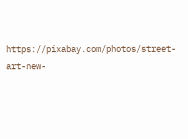https://pixabay.com/photos/street-art-new-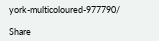york-multicoloured-977790/

Share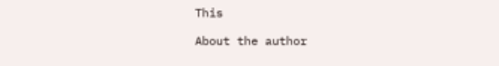This

About the author